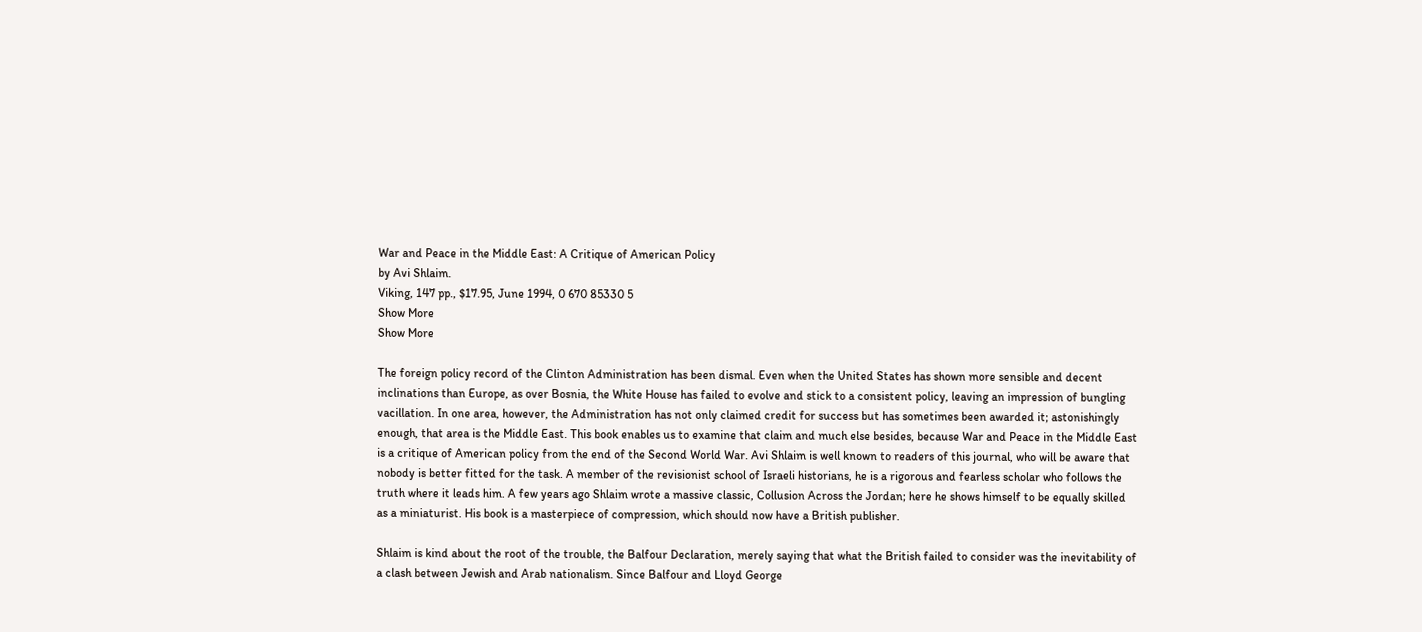War and Peace in the Middle East: A Critique of American Policy
by Avi Shlaim.
Viking, 147 pp., $17.95, June 1994, 0 670 85330 5
Show More
Show More

The foreign policy record of the Clinton Administration has been dismal. Even when the United States has shown more sensible and decent inclinations than Europe, as over Bosnia, the White House has failed to evolve and stick to a consistent policy, leaving an impression of bungling vacillation. In one area, however, the Administration has not only claimed credit for success but has sometimes been awarded it; astonishingly enough, that area is the Middle East. This book enables us to examine that claim and much else besides, because War and Peace in the Middle East is a critique of American policy from the end of the Second World War. Avi Shlaim is well known to readers of this journal, who will be aware that nobody is better fitted for the task. A member of the revisionist school of Israeli historians, he is a rigorous and fearless scholar who follows the truth where it leads him. A few years ago Shlaim wrote a massive classic, Collusion Across the Jordan; here he shows himself to be equally skilled as a miniaturist. His book is a masterpiece of compression, which should now have a British publisher.

Shlaim is kind about the root of the trouble, the Balfour Declaration, merely saying that what the British failed to consider was the inevitability of a clash between Jewish and Arab nationalism. Since Balfour and Lloyd George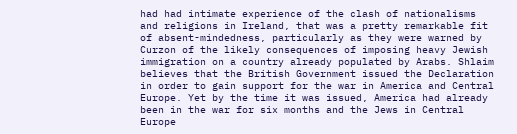had had intimate experience of the clash of nationalisms and religions in Ireland, that was a pretty remarkable fit of absent-mindedness, particularly as they were warned by Curzon of the likely consequences of imposing heavy Jewish immigration on a country already populated by Arabs. Shlaim believes that the British Government issued the Declaration in order to gain support for the war in America and Central Europe. Yet by the time it was issued, America had already been in the war for six months and the Jews in Central Europe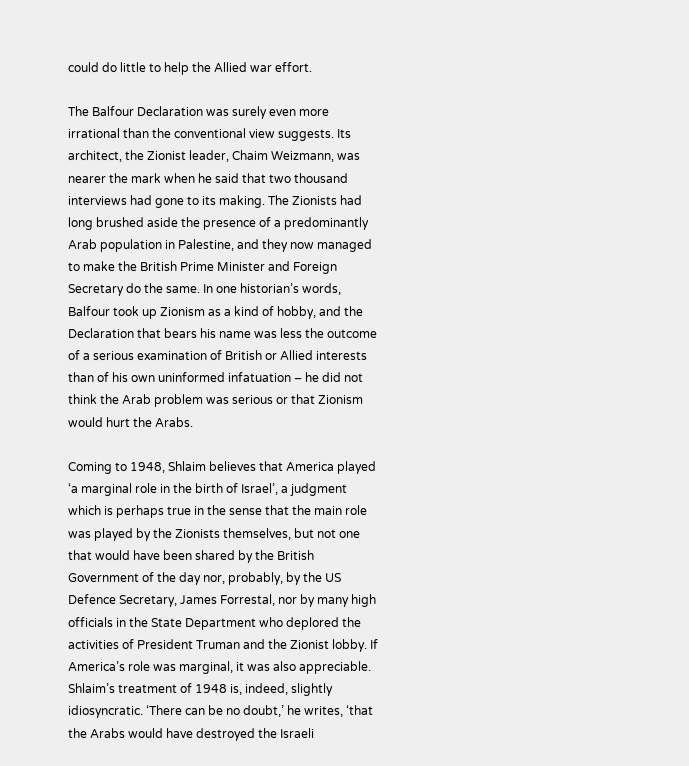could do little to help the Allied war effort.

The Balfour Declaration was surely even more irrational than the conventional view suggests. Its architect, the Zionist leader, Chaim Weizmann, was nearer the mark when he said that two thousand interviews had gone to its making. The Zionists had long brushed aside the presence of a predominantly Arab population in Palestine, and they now managed to make the British Prime Minister and Foreign Secretary do the same. In one historian’s words, Balfour took up Zionism as a kind of hobby, and the Declaration that bears his name was less the outcome of a serious examination of British or Allied interests than of his own uninformed infatuation – he did not think the Arab problem was serious or that Zionism would hurt the Arabs.

Coming to 1948, Shlaim believes that America played ‘a marginal role in the birth of Israel’, a judgment which is perhaps true in the sense that the main role was played by the Zionists themselves, but not one that would have been shared by the British Government of the day nor, probably, by the US Defence Secretary, James Forrestal, nor by many high officials in the State Department who deplored the activities of President Truman and the Zionist lobby. If America’s role was marginal, it was also appreciable. Shlaim’s treatment of 1948 is, indeed, slightly idiosyncratic. ‘There can be no doubt,’ he writes, ‘that the Arabs would have destroyed the Israeli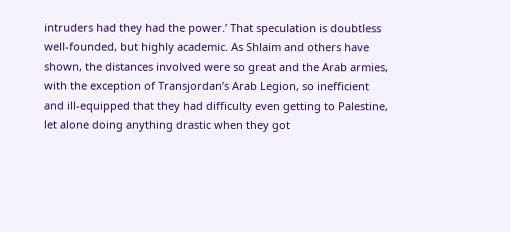intruders had they had the power.’ That speculation is doubtless well-founded, but highly academic. As Shlaim and others have shown, the distances involved were so great and the Arab armies, with the exception of Transjordan’s Arab Legion, so inefficient and ill-equipped that they had difficulty even getting to Palestine, let alone doing anything drastic when they got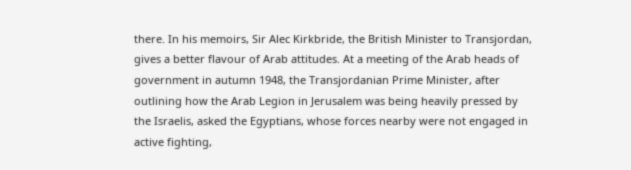there. In his memoirs, Sir Alec Kirkbride, the British Minister to Transjordan, gives a better flavour of Arab attitudes. At a meeting of the Arab heads of government in autumn 1948, the Transjordanian Prime Minister, after outlining how the Arab Legion in Jerusalem was being heavily pressed by the Israelis, asked the Egyptians, whose forces nearby were not engaged in active fighting,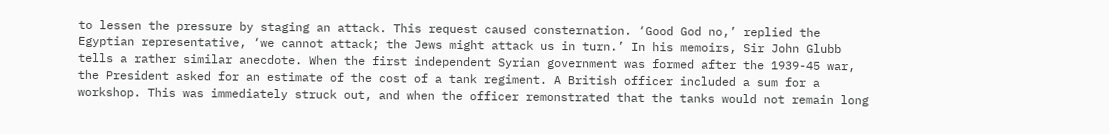to lessen the pressure by staging an attack. This request caused consternation. ‘Good God no,’ replied the Egyptian representative, ‘we cannot attack; the Jews might attack us in turn.’ In his memoirs, Sir John Glubb tells a rather similar anecdote. When the first independent Syrian government was formed after the 1939-45 war, the President asked for an estimate of the cost of a tank regiment. A British officer included a sum for a workshop. This was immediately struck out, and when the officer remonstrated that the tanks would not remain long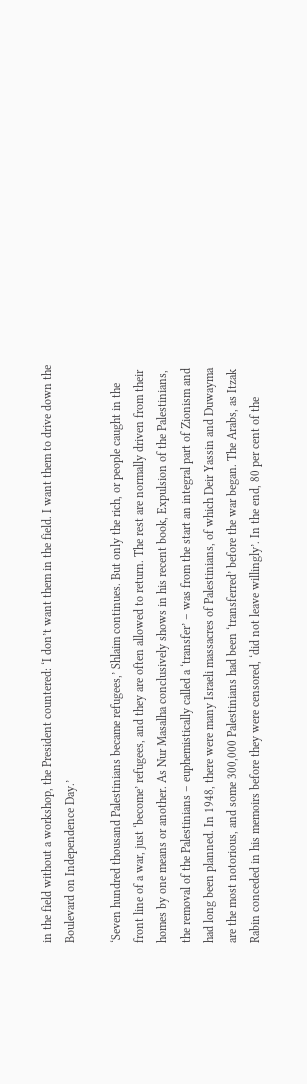in the field without a workshop, the President countered: ‘I don’t want them in the field. I want them to drive down the Boulevard on Independence Day.’

‘Seven hundred thousand Palestinians became refugees,’ Shlaim continues. But only the rich, or people caught in the front line of a war, just ‘become’ refugees, and they are often allowed to return. The rest are normally driven from their homes by one means or another. As Nur Masalha conclusively shows in his recent book, Expulsion of the Palestinians, the removal of the Palestinians – euphemistically called a ‘transfer’ – was from the start an integral part of Zionism and had long been planned. In 1948, there were many Israeli massacres of Palestinians, of which Deir Yassin and Duwayma are the most notorious, and some 300,000 Palestinians had been ‘transferred’ before the war began. The Arabs, as Itzak Rabin conceded in his memoirs before they were censored, ‘did not leave willingly’. In the end, 80 per cent of the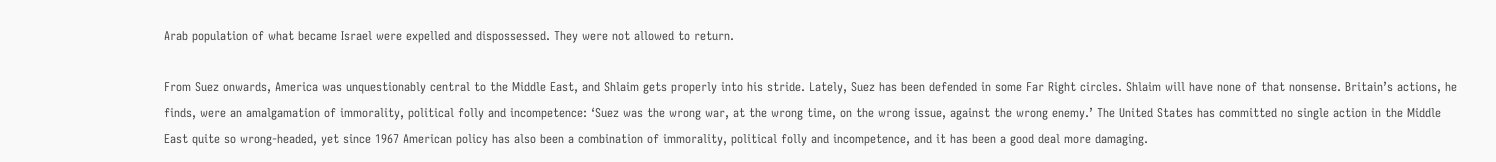Arab population of what became Israel were expelled and dispossessed. They were not allowed to return.

From Suez onwards, America was unquestionably central to the Middle East, and Shlaim gets properly into his stride. Lately, Suez has been defended in some Far Right circles. Shlaim will have none of that nonsense. Britain’s actions, he finds, were an amalgamation of immorality, political folly and incompetence: ‘Suez was the wrong war, at the wrong time, on the wrong issue, against the wrong enemy.’ The United States has committed no single action in the Middle East quite so wrong-headed, yet since 1967 American policy has also been a combination of immorality, political folly and incompetence, and it has been a good deal more damaging.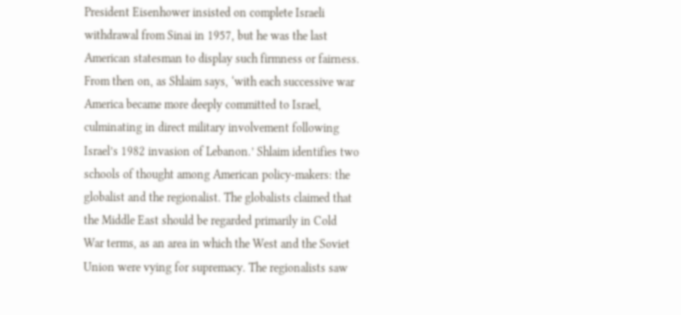President Eisenhower insisted on complete Israeli withdrawal from Sinai in 1957, but he was the last American statesman to display such firmness or fairness. From then on, as Shlaim says, ‘with each successive war America became more deeply committed to Israel, culminating in direct military involvement following Israel’s 1982 invasion of Lebanon.’ Shlaim identifies two schools of thought among American policy-makers: the globalist and the regionalist. The globalists claimed that the Middle East should be regarded primarily in Cold War terms, as an area in which the West and the Soviet Union were vying for supremacy. The regionalists saw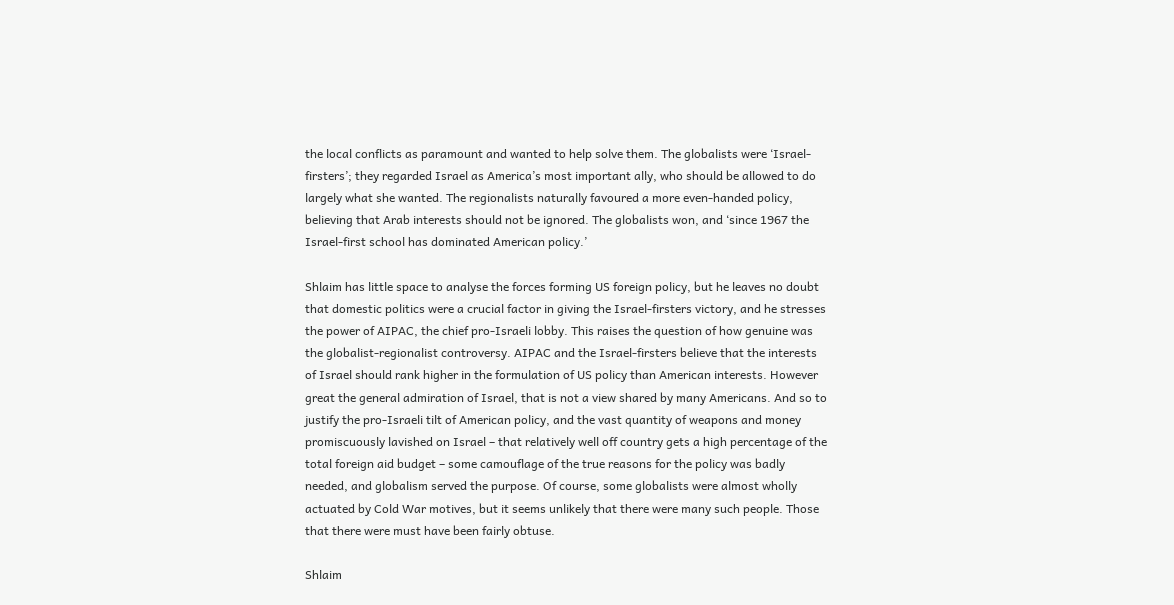the local conflicts as paramount and wanted to help solve them. The globalists were ‘Israel-firsters’; they regarded Israel as America’s most important ally, who should be allowed to do largely what she wanted. The regionalists naturally favoured a more even-handed policy, believing that Arab interests should not be ignored. The globalists won, and ‘since 1967 the Israel-first school has dominated American policy.’

Shlaim has little space to analyse the forces forming US foreign policy, but he leaves no doubt that domestic politics were a crucial factor in giving the Israel-firsters victory, and he stresses the power of AIPAC, the chief pro-Israeli lobby. This raises the question of how genuine was the globalist-regionalist controversy. AIPAC and the Israel-firsters believe that the interests of Israel should rank higher in the formulation of US policy than American interests. However great the general admiration of Israel, that is not a view shared by many Americans. And so to justify the pro-Israeli tilt of American policy, and the vast quantity of weapons and money promiscuously lavished on Israel – that relatively well off country gets a high percentage of the total foreign aid budget – some camouflage of the true reasons for the policy was badly needed, and globalism served the purpose. Of course, some globalists were almost wholly actuated by Cold War motives, but it seems unlikely that there were many such people. Those that there were must have been fairly obtuse.

Shlaim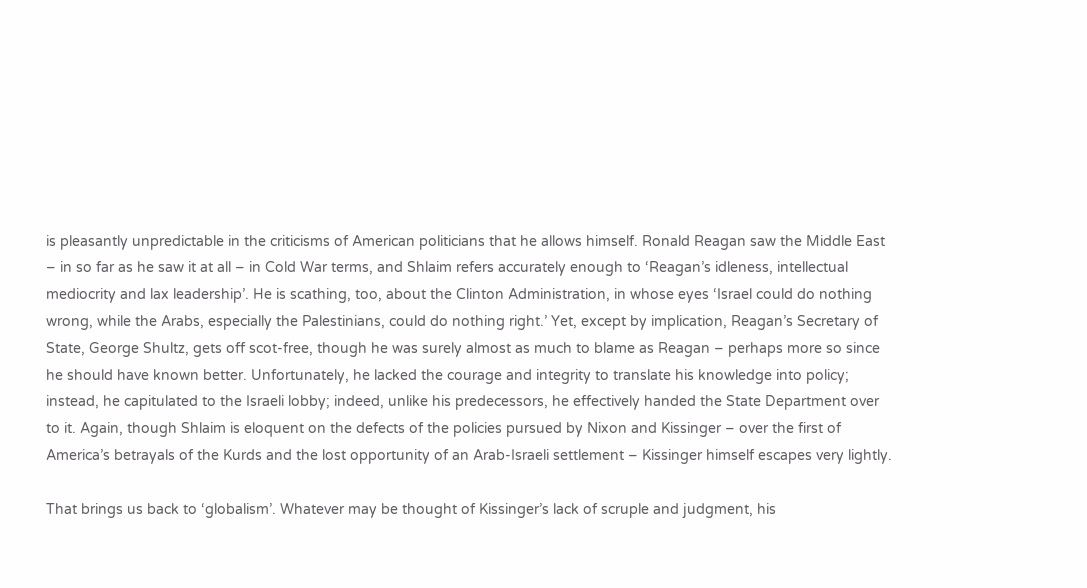is pleasantly unpredictable in the criticisms of American politicians that he allows himself. Ronald Reagan saw the Middle East – in so far as he saw it at all – in Cold War terms, and Shlaim refers accurately enough to ‘Reagan’s idleness, intellectual mediocrity and lax leadership’. He is scathing, too, about the Clinton Administration, in whose eyes ‘Israel could do nothing wrong, while the Arabs, especially the Palestinians, could do nothing right.’ Yet, except by implication, Reagan’s Secretary of State, George Shultz, gets off scot-free, though he was surely almost as much to blame as Reagan – perhaps more so since he should have known better. Unfortunately, he lacked the courage and integrity to translate his knowledge into policy; instead, he capitulated to the Israeli lobby; indeed, unlike his predecessors, he effectively handed the State Department over to it. Again, though Shlaim is eloquent on the defects of the policies pursued by Nixon and Kissinger – over the first of America’s betrayals of the Kurds and the lost opportunity of an Arab-Israeli settlement – Kissinger himself escapes very lightly.

That brings us back to ‘globalism’. Whatever may be thought of Kissinger’s lack of scruple and judgment, his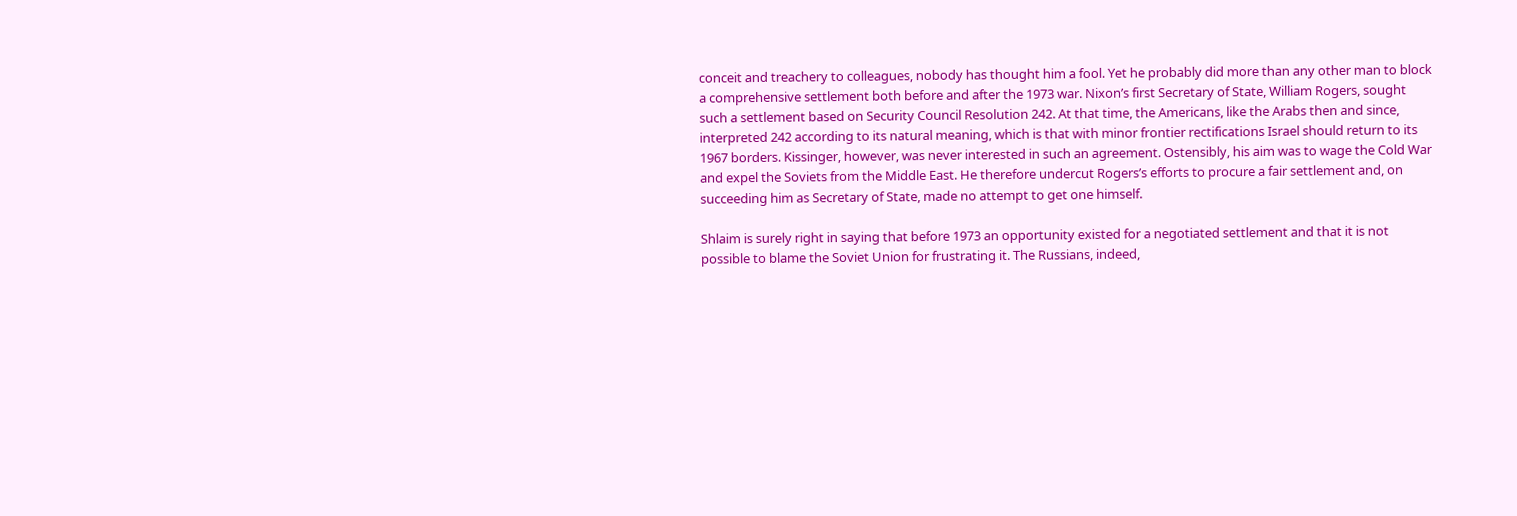conceit and treachery to colleagues, nobody has thought him a fool. Yet he probably did more than any other man to block a comprehensive settlement both before and after the 1973 war. Nixon’s first Secretary of State, William Rogers, sought such a settlement based on Security Council Resolution 242. At that time, the Americans, like the Arabs then and since, interpreted 242 according to its natural meaning, which is that with minor frontier rectifications Israel should return to its 1967 borders. Kissinger, however, was never interested in such an agreement. Ostensibly, his aim was to wage the Cold War and expel the Soviets from the Middle East. He therefore undercut Rogers’s efforts to procure a fair settlement and, on succeeding him as Secretary of State, made no attempt to get one himself.

Shlaim is surely right in saying that before 1973 an opportunity existed for a negotiated settlement and that it is not possible to blame the Soviet Union for frustrating it. The Russians, indeed,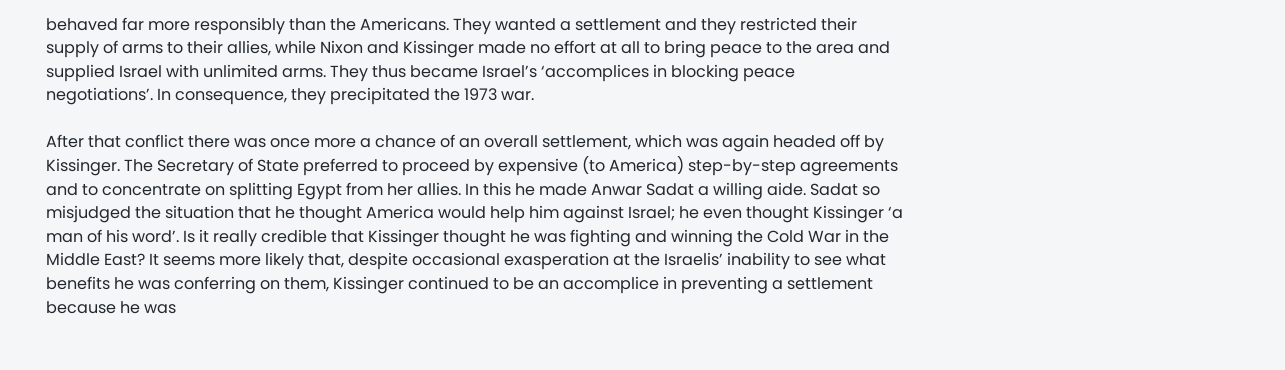behaved far more responsibly than the Americans. They wanted a settlement and they restricted their supply of arms to their allies, while Nixon and Kissinger made no effort at all to bring peace to the area and supplied Israel with unlimited arms. They thus became Israel’s ‘accomplices in blocking peace negotiations’. In consequence, they precipitated the 1973 war.

After that conflict there was once more a chance of an overall settlement, which was again headed off by Kissinger. The Secretary of State preferred to proceed by expensive (to America) step-by-step agreements and to concentrate on splitting Egypt from her allies. In this he made Anwar Sadat a willing aide. Sadat so misjudged the situation that he thought America would help him against Israel; he even thought Kissinger ‘a man of his word’. Is it really credible that Kissinger thought he was fighting and winning the Cold War in the Middle East? It seems more likely that, despite occasional exasperation at the Israelis’ inability to see what benefits he was conferring on them, Kissinger continued to be an accomplice in preventing a settlement because he was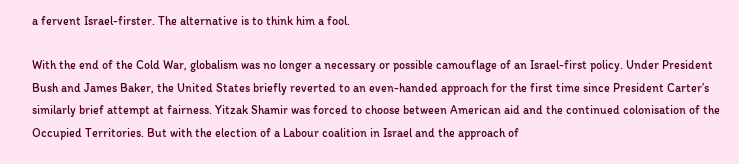a fervent Israel-firster. The alternative is to think him a fool.

With the end of the Cold War, globalism was no longer a necessary or possible camouflage of an Israel-first policy. Under President Bush and James Baker, the United States briefly reverted to an even-handed approach for the first time since President Carter’s similarly brief attempt at fairness. Yitzak Shamir was forced to choose between American aid and the continued colonisation of the Occupied Territories. But with the election of a Labour coalition in Israel and the approach of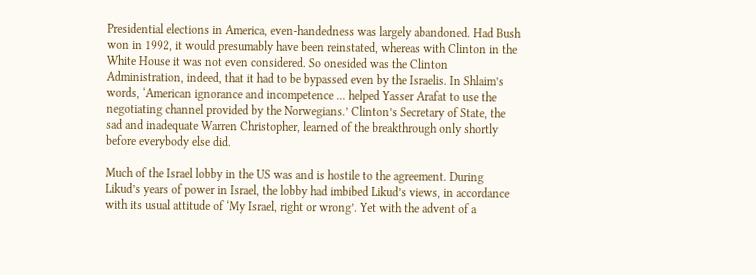Presidential elections in America, even-handedness was largely abandoned. Had Bush won in 1992, it would presumably have been reinstated, whereas with Clinton in the White House it was not even considered. So onesided was the Clinton Administration, indeed, that it had to be bypassed even by the Israelis. In Shlaim’s words, ‘American ignorance and incompetence ... helped Yasser Arafat to use the negotiating channel provided by the Norwegians.’ Clinton’s Secretary of State, the sad and inadequate Warren Christopher, learned of the breakthrough only shortly before everybody else did.

Much of the Israel lobby in the US was and is hostile to the agreement. During Likud’s years of power in Israel, the lobby had imbibed Likud’s views, in accordance with its usual attitude of ‘My Israel, right or wrong’. Yet with the advent of a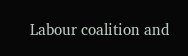Labour coalition and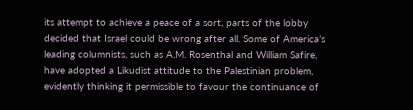its attempt to achieve a peace of a sort, parts of the lobby decided that Israel could be wrong after all. Some of America’s leading columnists, such as A.M. Rosenthal and William Safire, have adopted a Likudist attitude to the Palestinian problem, evidently thinking it permissible to favour the continuance of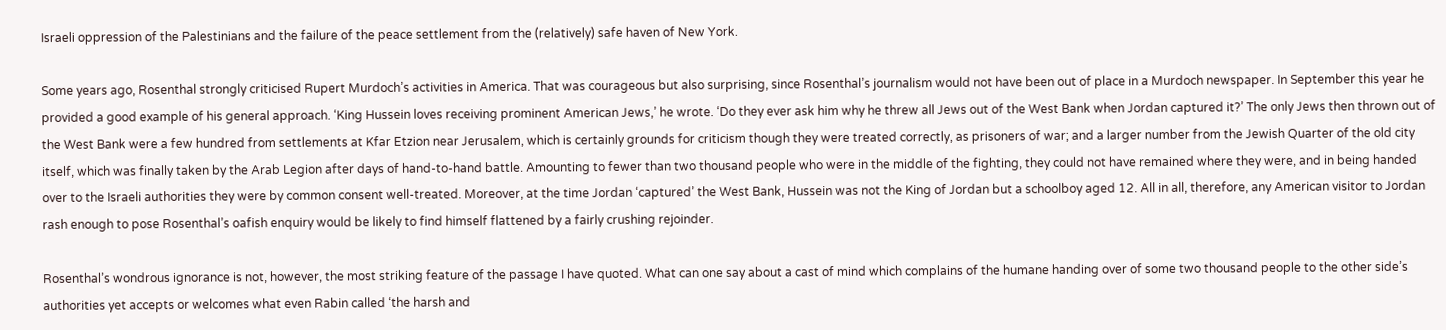Israeli oppression of the Palestinians and the failure of the peace settlement from the (relatively) safe haven of New York.

Some years ago, Rosenthal strongly criticised Rupert Murdoch’s activities in America. That was courageous but also surprising, since Rosenthal’s journalism would not have been out of place in a Murdoch newspaper. In September this year he provided a good example of his general approach. ‘King Hussein loves receiving prominent American Jews,’ he wrote. ‘Do they ever ask him why he threw all Jews out of the West Bank when Jordan captured it?’ The only Jews then thrown out of the West Bank were a few hundred from settlements at Kfar Etzion near Jerusalem, which is certainly grounds for criticism though they were treated correctly, as prisoners of war; and a larger number from the Jewish Quarter of the old city itself, which was finally taken by the Arab Legion after days of hand-to-hand battle. Amounting to fewer than two thousand people who were in the middle of the fighting, they could not have remained where they were, and in being handed over to the Israeli authorities they were by common consent well-treated. Moreover, at the time Jordan ‘captured’ the West Bank, Hussein was not the King of Jordan but a schoolboy aged 12. All in all, therefore, any American visitor to Jordan rash enough to pose Rosenthal’s oafish enquiry would be likely to find himself flattened by a fairly crushing rejoinder.

Rosenthal’s wondrous ignorance is not, however, the most striking feature of the passage I have quoted. What can one say about a cast of mind which complains of the humane handing over of some two thousand people to the other side’s authorities yet accepts or welcomes what even Rabin called ‘the harsh and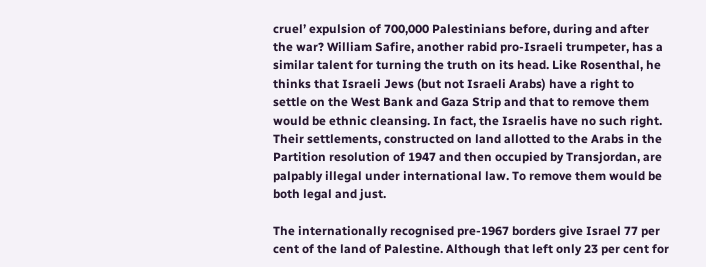cruel’ expulsion of 700,000 Palestinians before, during and after the war? William Safire, another rabid pro-Israeli trumpeter, has a similar talent for turning the truth on its head. Like Rosenthal, he thinks that Israeli Jews (but not Israeli Arabs) have a right to settle on the West Bank and Gaza Strip and that to remove them would be ethnic cleansing. In fact, the Israelis have no such right. Their settlements, constructed on land allotted to the Arabs in the Partition resolution of 1947 and then occupied by Transjordan, are palpably illegal under international law. To remove them would be both legal and just.

The internationally recognised pre-1967 borders give Israel 77 per cent of the land of Palestine. Although that left only 23 per cent for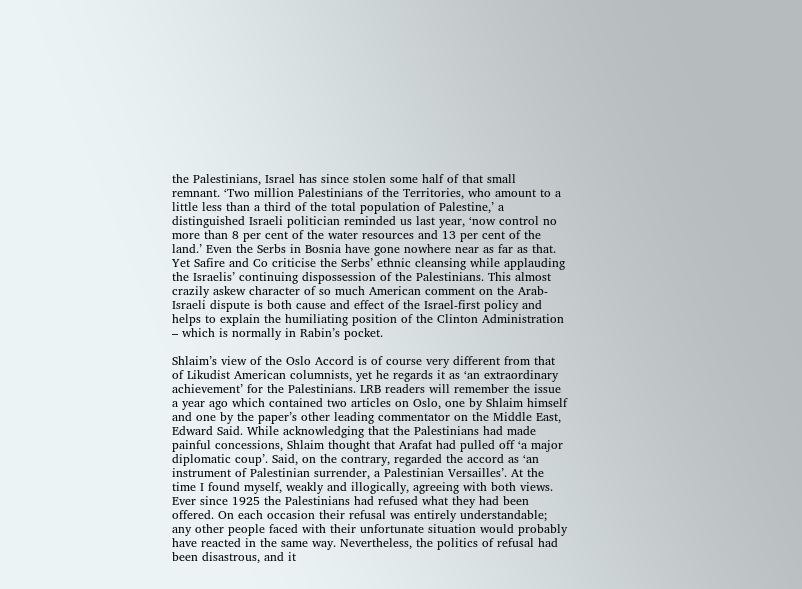the Palestinians, Israel has since stolen some half of that small remnant. ‘Two million Palestinians of the Territories, who amount to a little less than a third of the total population of Palestine,’ a distinguished Israeli politician reminded us last year, ‘now control no more than 8 per cent of the water resources and 13 per cent of the land.’ Even the Serbs in Bosnia have gone nowhere near as far as that. Yet Safire and Co criticise the Serbs’ ethnic cleansing while applauding the Israelis’ continuing dispossession of the Palestinians. This almost crazily askew character of so much American comment on the Arab-Israeli dispute is both cause and effect of the Israel-first policy and helps to explain the humiliating position of the Clinton Administration – which is normally in Rabin’s pocket.

Shlaim’s view of the Oslo Accord is of course very different from that of Likudist American columnists, yet he regards it as ‘an extraordinary achievement’ for the Palestinians. LRB readers will remember the issue a year ago which contained two articles on Oslo, one by Shlaim himself and one by the paper’s other leading commentator on the Middle East, Edward Said. While acknowledging that the Palestinians had made painful concessions, Shlaim thought that Arafat had pulled off ‘a major diplomatic coup’. Said, on the contrary, regarded the accord as ‘an instrument of Palestinian surrender, a Palestinian Versailles’. At the time I found myself, weakly and illogically, agreeing with both views. Ever since 1925 the Palestinians had refused what they had been offered. On each occasion their refusal was entirely understandable; any other people faced with their unfortunate situation would probably have reacted in the same way. Nevertheless, the politics of refusal had been disastrous, and it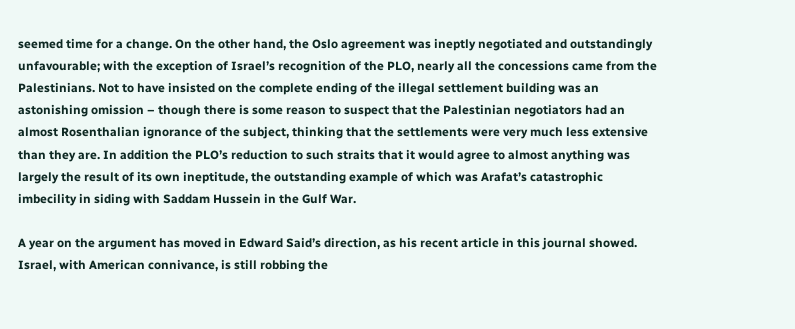seemed time for a change. On the other hand, the Oslo agreement was ineptly negotiated and outstandingly unfavourable; with the exception of Israel’s recognition of the PLO, nearly all the concessions came from the Palestinians. Not to have insisted on the complete ending of the illegal settlement building was an astonishing omission – though there is some reason to suspect that the Palestinian negotiators had an almost Rosenthalian ignorance of the subject, thinking that the settlements were very much less extensive than they are. In addition the PLO’s reduction to such straits that it would agree to almost anything was largely the result of its own ineptitude, the outstanding example of which was Arafat’s catastrophic imbecility in siding with Saddam Hussein in the Gulf War.

A year on the argument has moved in Edward Said’s direction, as his recent article in this journal showed. Israel, with American connivance, is still robbing the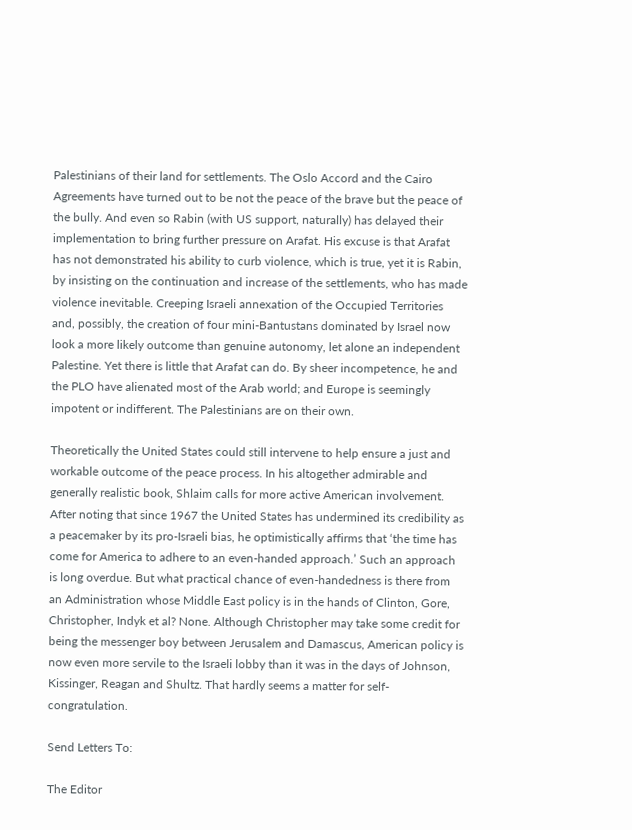Palestinians of their land for settlements. The Oslo Accord and the Cairo Agreements have turned out to be not the peace of the brave but the peace of the bully. And even so Rabin (with US support, naturally) has delayed their implementation to bring further pressure on Arafat. His excuse is that Arafat has not demonstrated his ability to curb violence, which is true, yet it is Rabin, by insisting on the continuation and increase of the settlements, who has made violence inevitable. Creeping Israeli annexation of the Occupied Territories and, possibly, the creation of four mini-Bantustans dominated by Israel now look a more likely outcome than genuine autonomy, let alone an independent Palestine. Yet there is little that Arafat can do. By sheer incompetence, he and the PLO have alienated most of the Arab world; and Europe is seemingly impotent or indifferent. The Palestinians are on their own.

Theoretically the United States could still intervene to help ensure a just and workable outcome of the peace process. In his altogether admirable and generally realistic book, Shlaim calls for more active American involvement. After noting that since 1967 the United States has undermined its credibility as a peacemaker by its pro-Israeli bias, he optimistically affirms that ‘the time has come for America to adhere to an even-handed approach.’ Such an approach is long overdue. But what practical chance of even-handedness is there from an Administration whose Middle East policy is in the hands of Clinton, Gore, Christopher, Indyk et al? None. Although Christopher may take some credit for being the messenger boy between Jerusalem and Damascus, American policy is now even more servile to the Israeli lobby than it was in the days of Johnson, Kissinger, Reagan and Shultz. That hardly seems a matter for self-congratulation.

Send Letters To:

The Editor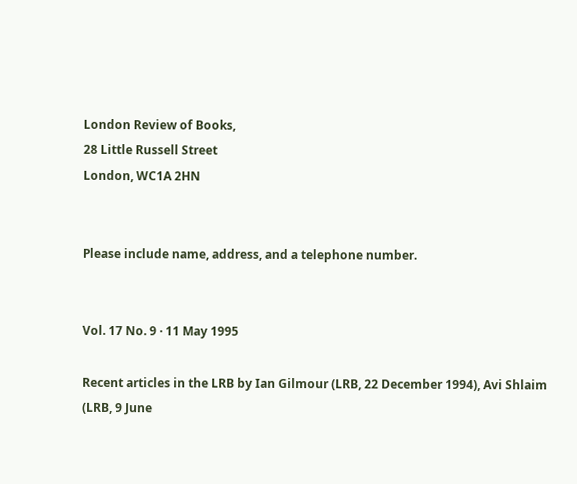London Review of Books,
28 Little Russell Street
London, WC1A 2HN


Please include name, address, and a telephone number.


Vol. 17 No. 9 · 11 May 1995

Recent articles in the LRB by Ian Gilmour (LRB, 22 December 1994), Avi Shlaim (LRB, 9 June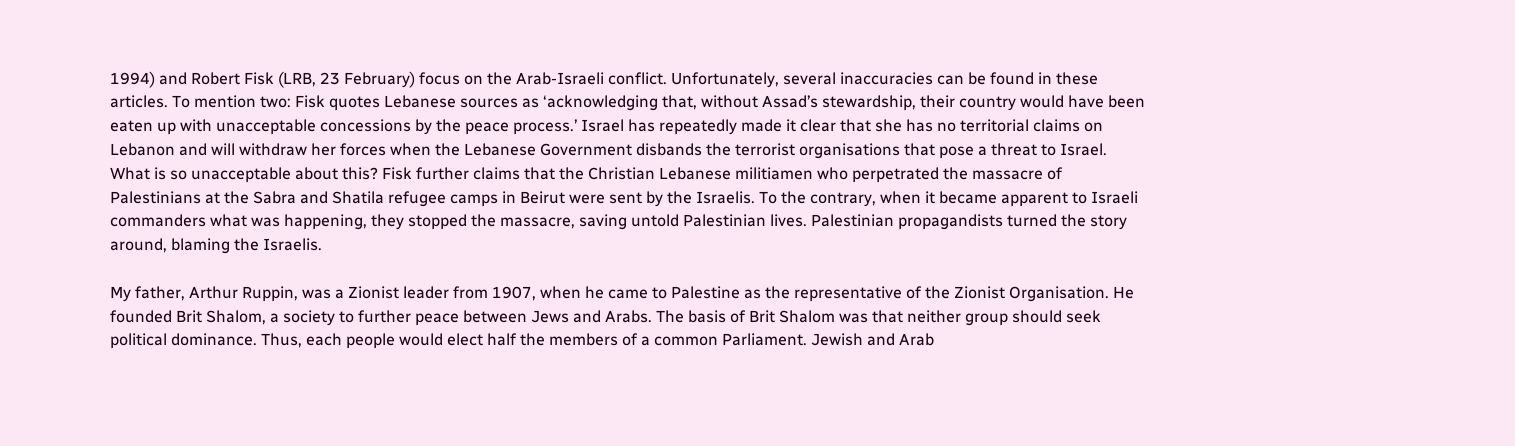1994) and Robert Fisk (LRB, 23 February) focus on the Arab-Israeli conflict. Unfortunately, several inaccuracies can be found in these articles. To mention two: Fisk quotes Lebanese sources as ‘acknowledging that, without Assad’s stewardship, their country would have been eaten up with unacceptable concessions by the peace process.’ Israel has repeatedly made it clear that she has no territorial claims on Lebanon and will withdraw her forces when the Lebanese Government disbands the terrorist organisations that pose a threat to Israel. What is so unacceptable about this? Fisk further claims that the Christian Lebanese militiamen who perpetrated the massacre of Palestinians at the Sabra and Shatila refugee camps in Beirut were sent by the Israelis. To the contrary, when it became apparent to Israeli commanders what was happening, they stopped the massacre, saving untold Palestinian lives. Palestinian propagandists turned the story around, blaming the Israelis.

My father, Arthur Ruppin, was a Zionist leader from 1907, when he came to Palestine as the representative of the Zionist Organisation. He founded Brit Shalom, a society to further peace between Jews and Arabs. The basis of Brit Shalom was that neither group should seek political dominance. Thus, each people would elect half the members of a common Parliament. Jewish and Arab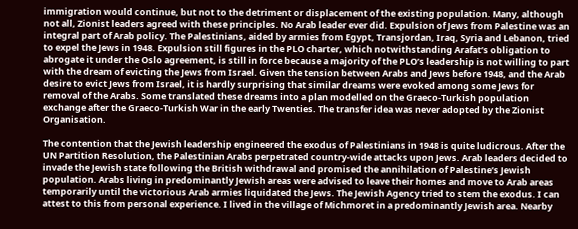immigration would continue, but not to the detriment or displacement of the existing population. Many, although not all, Zionist leaders agreed with these principles. No Arab leader ever did. Expulsion of Jews from Palestine was an integral part of Arab policy. The Palestinians, aided by armies from Egypt, Transjordan, Iraq, Syria and Lebanon, tried to expel the Jews in 1948. Expulsion still figures in the PLO charter, which notwithstanding Arafat’s obligation to abrogate it under the Oslo agreement, is still in force because a majority of the PLO’s leadership is not willing to part with the dream of evicting the Jews from Israel. Given the tension between Arabs and Jews before 1948, and the Arab desire to evict Jews from Israel, it is hardly surprising that similar dreams were evoked among some Jews for removal of the Arabs. Some translated these dreams into a plan modelled on the Graeco-Turkish population exchange after the Graeco-Turkish War in the early Twenties. The transfer idea was never adopted by the Zionist Organisation.

The contention that the Jewish leadership engineered the exodus of Palestinians in 1948 is quite ludicrous. After the UN Partition Resolution, the Palestinian Arabs perpetrated country-wide attacks upon Jews. Arab leaders decided to invade the Jewish state following the British withdrawal and promised the annihilation of Palestine’s Jewish population. Arabs living in predominantly Jewish areas were advised to leave their homes and move to Arab areas temporarily until the victorious Arab armies liquidated the Jews. The Jewish Agency tried to stem the exodus. I can attest to this from personal experience. I lived in the village of Michmoret in a predominantly Jewish area. Nearby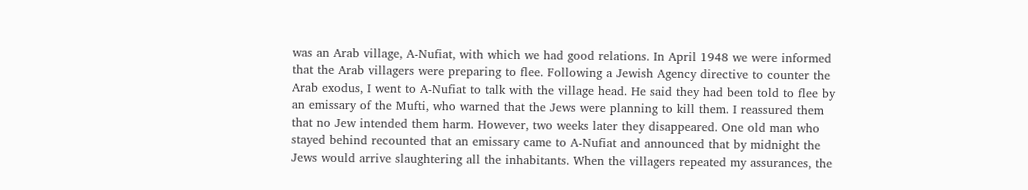was an Arab village, A-Nufiat, with which we had good relations. In April 1948 we were informed that the Arab villagers were preparing to flee. Following a Jewish Agency directive to counter the Arab exodus, I went to A-Nufiat to talk with the village head. He said they had been told to flee by an emissary of the Mufti, who warned that the Jews were planning to kill them. I reassured them that no Jew intended them harm. However, two weeks later they disappeared. One old man who stayed behind recounted that an emissary came to A-Nufiat and announced that by midnight the Jews would arrive slaughtering all the inhabitants. When the villagers repeated my assurances, the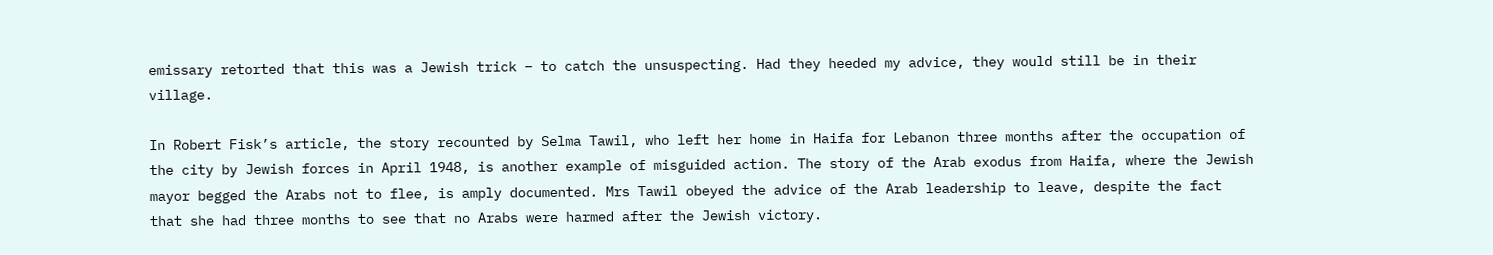emissary retorted that this was a Jewish trick – to catch the unsuspecting. Had they heeded my advice, they would still be in their village.

In Robert Fisk’s article, the story recounted by Selma Tawil, who left her home in Haifa for Lebanon three months after the occupation of the city by Jewish forces in April 1948, is another example of misguided action. The story of the Arab exodus from Haifa, where the Jewish mayor begged the Arabs not to flee, is amply documented. Mrs Tawil obeyed the advice of the Arab leadership to leave, despite the fact that she had three months to see that no Arabs were harmed after the Jewish victory.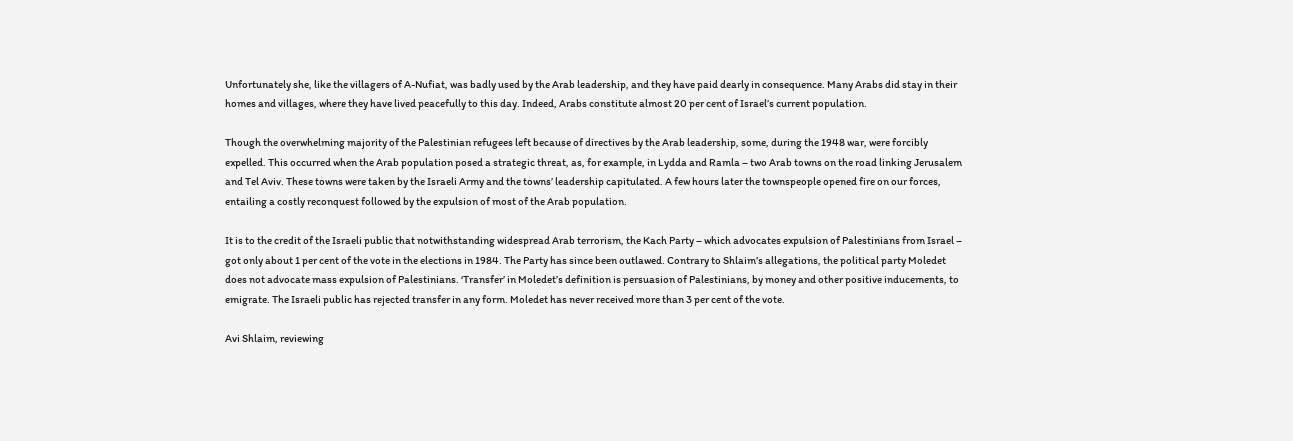Unfortunately she, like the villagers of A-Nufiat, was badly used by the Arab leadership, and they have paid dearly in consequence. Many Arabs did stay in their homes and villages, where they have lived peacefully to this day. Indeed, Arabs constitute almost 20 per cent of Israel’s current population.

Though the overwhelming majority of the Palestinian refugees left because of directives by the Arab leadership, some, during the 1948 war, were forcibly expelled. This occurred when the Arab population posed a strategic threat, as, for example, in Lydda and Ramla – two Arab towns on the road linking Jerusalem and Tel Aviv. These towns were taken by the Israeli Army and the towns’ leadership capitulated. A few hours later the townspeople opened fire on our forces, entailing a costly reconquest followed by the expulsion of most of the Arab population.

It is to the credit of the Israeli public that notwithstanding widespread Arab terrorism, the Kach Party – which advocates expulsion of Palestinians from Israel – got only about 1 per cent of the vote in the elections in 1984. The Party has since been outlawed. Contrary to Shlaim’s allegations, the political party Moledet does not advocate mass expulsion of Palestinians. ‘Transfer’ in Moledet’s definition is persuasion of Palestinians, by money and other positive inducements, to emigrate. The Israeli public has rejected transfer in any form. Moledet has never received more than 3 per cent of the vote.

Avi Shlaim, reviewing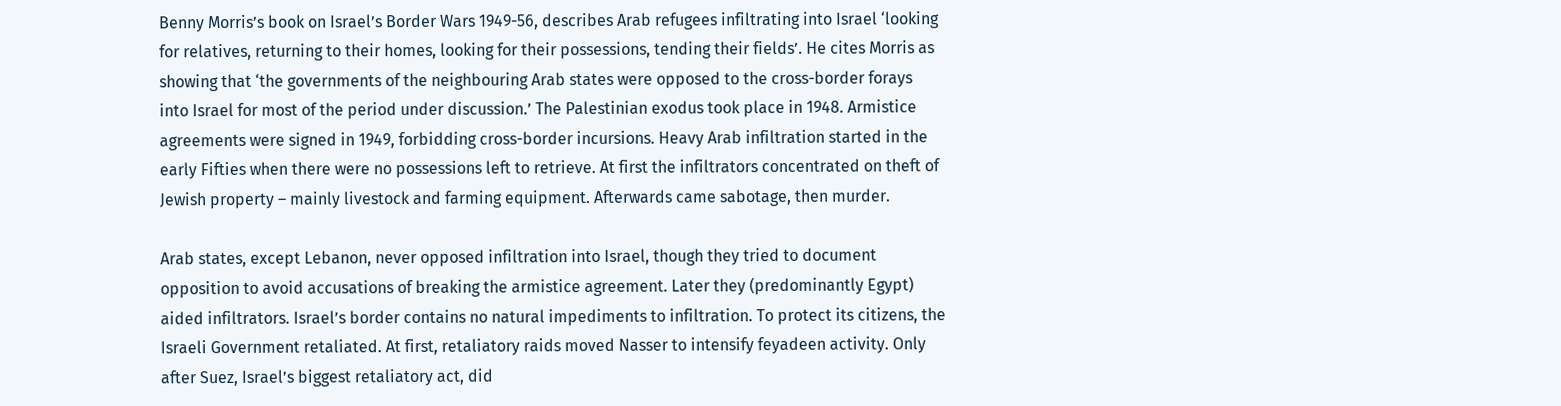Benny Morris’s book on Israel’s Border Wars 1949-56, describes Arab refugees infiltrating into Israel ‘looking for relatives, returning to their homes, looking for their possessions, tending their fields’. He cites Morris as showing that ‘the governments of the neighbouring Arab states were opposed to the cross-border forays into Israel for most of the period under discussion.’ The Palestinian exodus took place in 1948. Armistice agreements were signed in 1949, forbidding cross-border incursions. Heavy Arab infiltration started in the early Fifties when there were no possessions left to retrieve. At first the infiltrators concentrated on theft of Jewish property – mainly livestock and farming equipment. Afterwards came sabotage, then murder.

Arab states, except Lebanon, never opposed infiltration into Israel, though they tried to document opposition to avoid accusations of breaking the armistice agreement. Later they (predominantly Egypt) aided infiltrators. Israel’s border contains no natural impediments to infiltration. To protect its citizens, the Israeli Government retaliated. At first, retaliatory raids moved Nasser to intensify feyadeen activity. Only after Suez, Israel’s biggest retaliatory act, did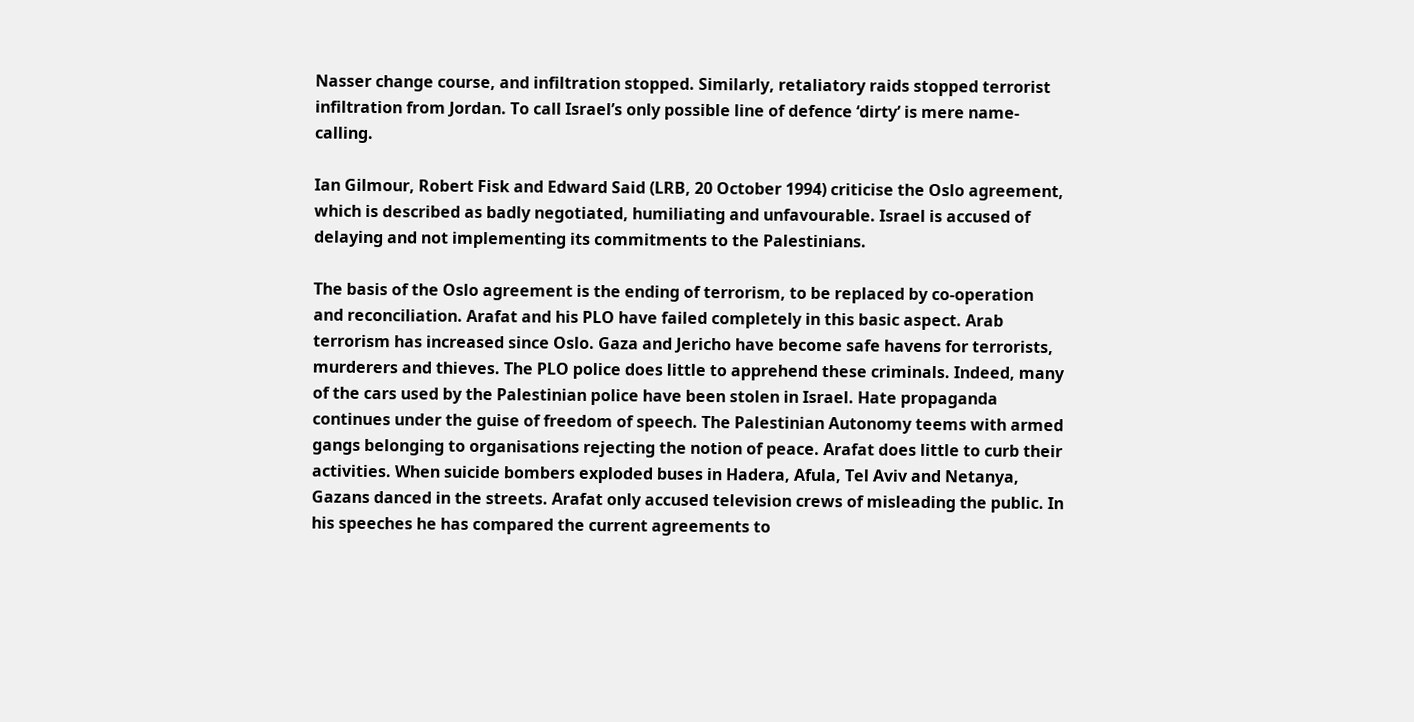Nasser change course, and infiltration stopped. Similarly, retaliatory raids stopped terrorist infiltration from Jordan. To call Israel’s only possible line of defence ‘dirty’ is mere name-calling.

Ian Gilmour, Robert Fisk and Edward Said (LRB, 20 October 1994) criticise the Oslo agreement, which is described as badly negotiated, humiliating and unfavourable. Israel is accused of delaying and not implementing its commitments to the Palestinians.

The basis of the Oslo agreement is the ending of terrorism, to be replaced by co-operation and reconciliation. Arafat and his PLO have failed completely in this basic aspect. Arab terrorism has increased since Oslo. Gaza and Jericho have become safe havens for terrorists, murderers and thieves. The PLO police does little to apprehend these criminals. Indeed, many of the cars used by the Palestinian police have been stolen in Israel. Hate propaganda continues under the guise of freedom of speech. The Palestinian Autonomy teems with armed gangs belonging to organisations rejecting the notion of peace. Arafat does little to curb their activities. When suicide bombers exploded buses in Hadera, Afula, Tel Aviv and Netanya, Gazans danced in the streets. Arafat only accused television crews of misleading the public. In his speeches he has compared the current agreements to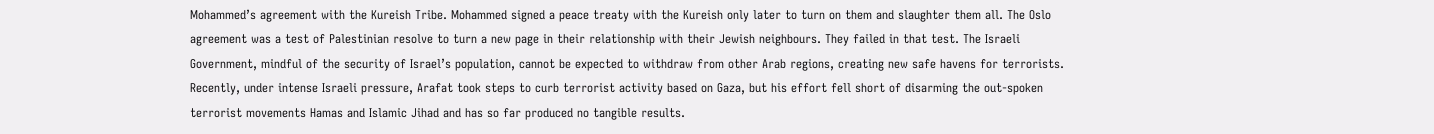Mohammed’s agreement with the Kureish Tribe. Mohammed signed a peace treaty with the Kureish only later to turn on them and slaughter them all. The Oslo agreement was a test of Palestinian resolve to turn a new page in their relationship with their Jewish neighbours. They failed in that test. The Israeli Government, mindful of the security of Israel’s population, cannot be expected to withdraw from other Arab regions, creating new safe havens for terrorists. Recently, under intense Israeli pressure, Arafat took steps to curb terrorist activity based on Gaza, but his effort fell short of disarming the out-spoken terrorist movements Hamas and Islamic Jihad and has so far produced no tangible results.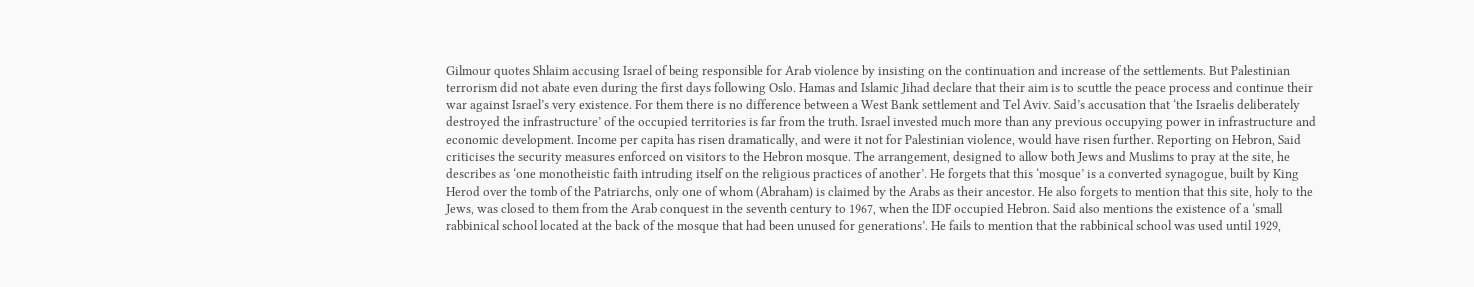Gilmour quotes Shlaim accusing Israel of being responsible for Arab violence by insisting on the continuation and increase of the settlements. But Palestinian terrorism did not abate even during the first days following Oslo. Hamas and Islamic Jihad declare that their aim is to scuttle the peace process and continue their war against Israel’s very existence. For them there is no difference between a West Bank settlement and Tel Aviv. Said’s accusation that ‘the Israelis deliberately destroyed the infrastructure’ of the occupied territories is far from the truth. Israel invested much more than any previous occupying power in infrastructure and economic development. Income per capita has risen dramatically, and were it not for Palestinian violence, would have risen further. Reporting on Hebron, Said criticises the security measures enforced on visitors to the Hebron mosque. The arrangement, designed to allow both Jews and Muslims to pray at the site, he describes as ‘one monotheistic faith intruding itself on the religious practices of another’. He forgets that this ‘mosque’ is a converted synagogue, built by King Herod over the tomb of the Patriarchs, only one of whom (Abraham) is claimed by the Arabs as their ancestor. He also forgets to mention that this site, holy to the Jews, was closed to them from the Arab conquest in the seventh century to 1967, when the IDF occupied Hebron. Said also mentions the existence of a ‘small rabbinical school located at the back of the mosque that had been unused for generations’. He fails to mention that the rabbinical school was used until 1929,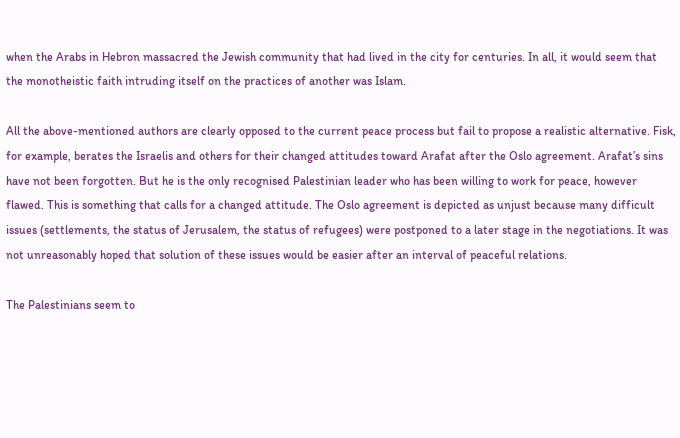when the Arabs in Hebron massacred the Jewish community that had lived in the city for centuries. In all, it would seem that the monotheistic faith intruding itself on the practices of another was Islam.

All the above-mentioned authors are clearly opposed to the current peace process but fail to propose a realistic alternative. Fisk, for example, berates the Israelis and others for their changed attitudes toward Arafat after the Oslo agreement. Arafat’s sins have not been forgotten. But he is the only recognised Palestinian leader who has been willing to work for peace, however flawed. This is something that calls for a changed attitude. The Oslo agreement is depicted as unjust because many difficult issues (settlements, the status of Jerusalem, the status of refugees) were postponed to a later stage in the negotiations. It was not unreasonably hoped that solution of these issues would be easier after an interval of peaceful relations.

The Palestinians seem to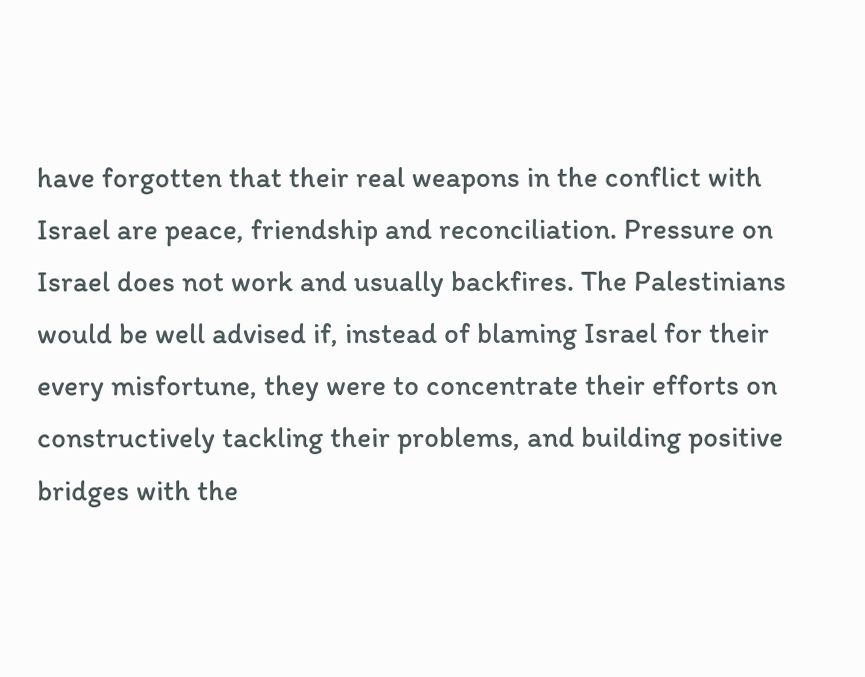have forgotten that their real weapons in the conflict with Israel are peace, friendship and reconciliation. Pressure on Israel does not work and usually backfires. The Palestinians would be well advised if, instead of blaming Israel for their every misfortune, they were to concentrate their efforts on constructively tackling their problems, and building positive bridges with the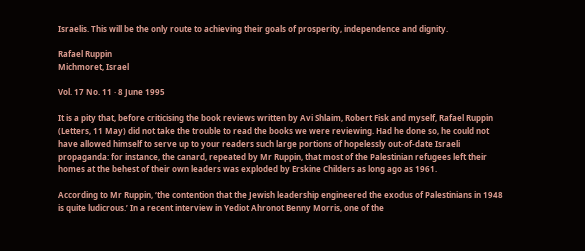Israelis. This will be the only route to achieving their goals of prosperity, independence and dignity.

Rafael Ruppin
Michmoret, Israel

Vol. 17 No. 11 · 8 June 1995

It is a pity that, before criticising the book reviews written by Avi Shlaim, Robert Fisk and myself, Rafael Ruppin (Letters, 11 May) did not take the trouble to read the books we were reviewing. Had he done so, he could not have allowed himself to serve up to your readers such large portions of hopelessly out-of-date Israeli propaganda: for instance, the canard, repeated by Mr Ruppin, that most of the Palestinian refugees left their homes at the behest of their own leaders was exploded by Erskine Childers as long ago as 1961.

According to Mr Ruppin, ‘the contention that the Jewish leadership engineered the exodus of Palestinians in 1948 is quite ludicrous.’ In a recent interview in Yediot Ahronot Benny Morris, one of the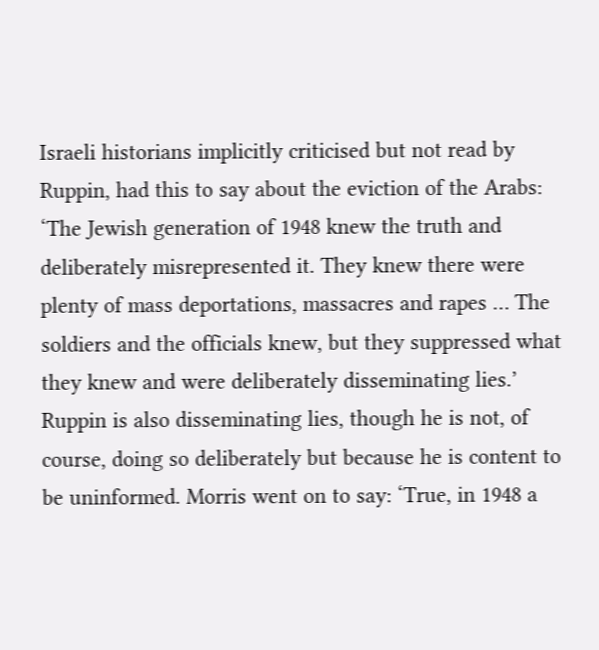Israeli historians implicitly criticised but not read by Ruppin, had this to say about the eviction of the Arabs: ‘The Jewish generation of 1948 knew the truth and deliberately misrepresented it. They knew there were plenty of mass deportations, massacres and rapes … The soldiers and the officials knew, but they suppressed what they knew and were deliberately disseminating lies.’ Ruppin is also disseminating lies, though he is not, of course, doing so deliberately but because he is content to be uninformed. Morris went on to say: ‘True, in 1948 a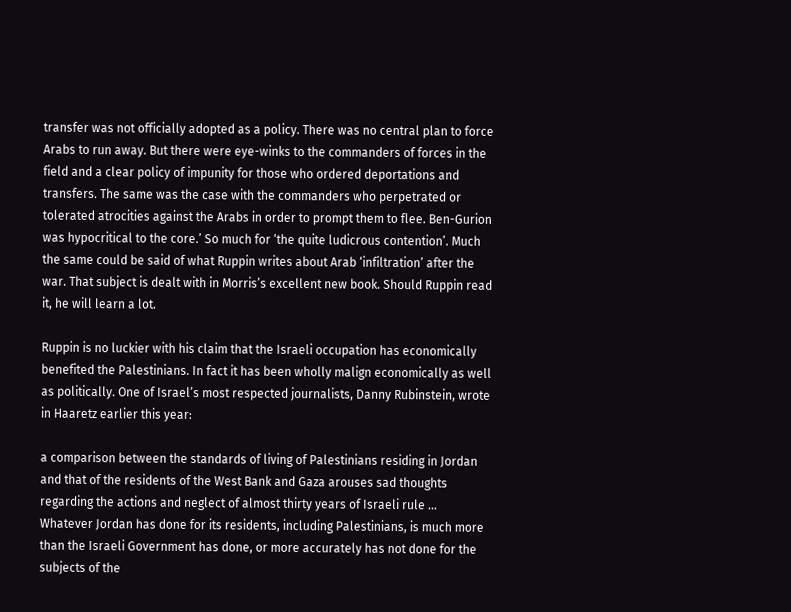transfer was not officially adopted as a policy. There was no central plan to force Arabs to run away. But there were eye-winks to the commanders of forces in the field and a clear policy of impunity for those who ordered deportations and transfers. The same was the case with the commanders who perpetrated or tolerated atrocities against the Arabs in order to prompt them to flee. Ben-Gurion was hypocritical to the core.’ So much for ‘the quite ludicrous contention’. Much the same could be said of what Ruppin writes about Arab ‘infiltration’ after the war. That subject is dealt with in Morris’s excellent new book. Should Ruppin read it, he will learn a lot.

Ruppin is no luckier with his claim that the Israeli occupation has economically benefited the Palestinians. In fact it has been wholly malign economically as well as politically. One of Israel’s most respected journalists, Danny Rubinstein, wrote in Haaretz earlier this year:

a comparison between the standards of living of Palestinians residing in Jordan and that of the residents of the West Bank and Gaza arouses sad thoughts regarding the actions and neglect of almost thirty years of Israeli rule … Whatever Jordan has done for its residents, including Palestinians, is much more than the Israeli Government has done, or more accurately has not done for the subjects of the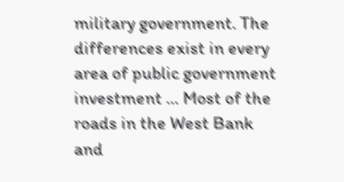military government. The differences exist in every area of public government investment … Most of the roads in the West Bank and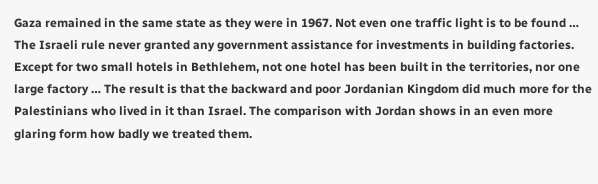Gaza remained in the same state as they were in 1967. Not even one traffic light is to be found … The Israeli rule never granted any government assistance for investments in building factories. Except for two small hotels in Bethlehem, not one hotel has been built in the territories, nor one large factory … The result is that the backward and poor Jordanian Kingdom did much more for the Palestinians who lived in it than Israel. The comparison with Jordan shows in an even more glaring form how badly we treated them.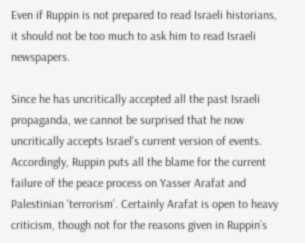Even if Ruppin is not prepared to read Israeli historians, it should not be too much to ask him to read Israeli newspapers.

Since he has uncritically accepted all the past Israeli propaganda, we cannot be surprised that he now uncritically accepts Israel’s current version of events. Accordingly, Ruppin puts all the blame for the current failure of the peace process on Yasser Arafat and Palestinian ‘terrorism’. Certainly Arafat is open to heavy criticism, though not for the reasons given in Ruppin’s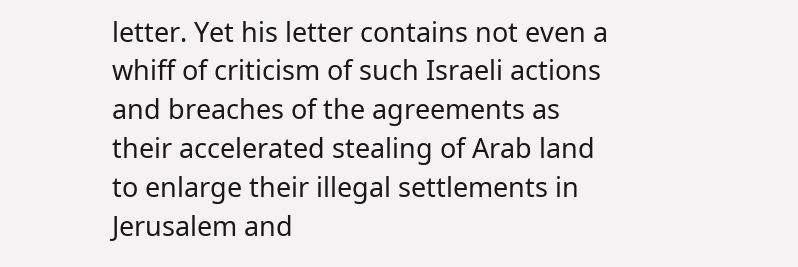letter. Yet his letter contains not even a whiff of criticism of such Israeli actions and breaches of the agreements as their accelerated stealing of Arab land to enlarge their illegal settlements in Jerusalem and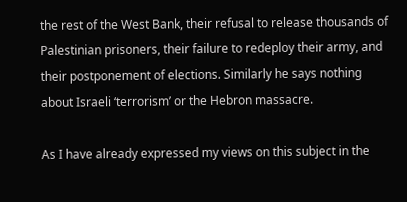the rest of the West Bank, their refusal to release thousands of Palestinian prisoners, their failure to redeploy their army, and their postponement of elections. Similarly he says nothing about Israeli ‘terrorism’ or the Hebron massacre.

As I have already expressed my views on this subject in the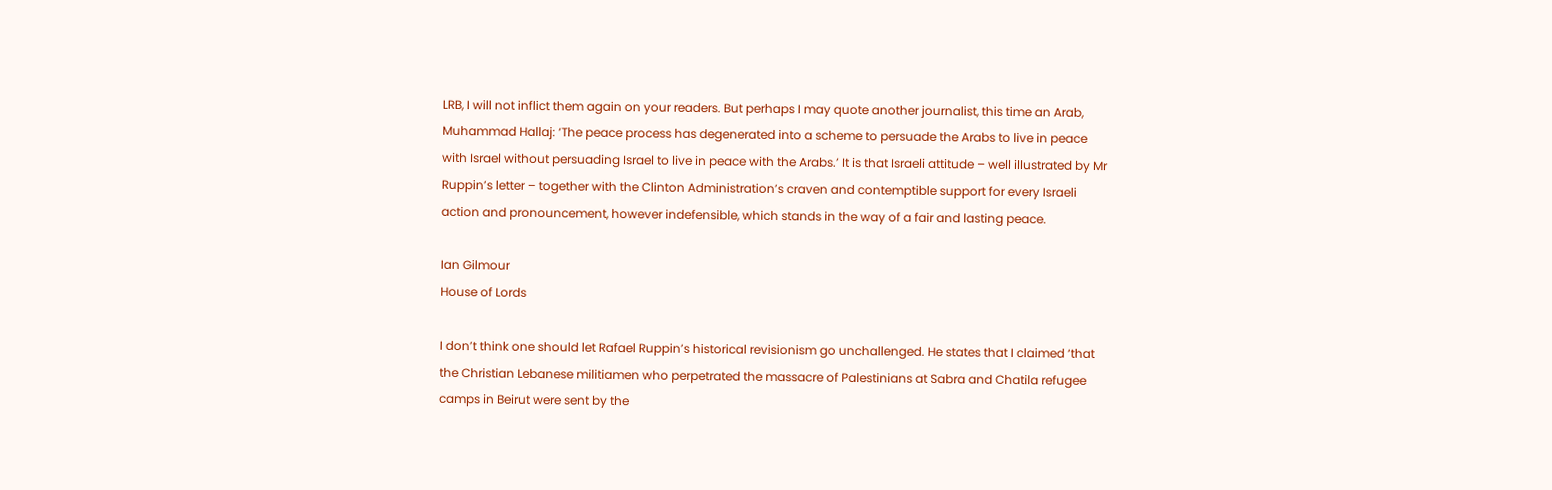LRB, I will not inflict them again on your readers. But perhaps I may quote another journalist, this time an Arab, Muhammad Hallaj: ‘The peace process has degenerated into a scheme to persuade the Arabs to live in peace with Israel without persuading Israel to live in peace with the Arabs.’ It is that Israeli attitude – well illustrated by Mr Ruppin’s letter – together with the Clinton Administration’s craven and contemptible support for every Israeli action and pronouncement, however indefensible, which stands in the way of a fair and lasting peace.

Ian Gilmour
House of Lords

I don’t think one should let Rafael Ruppin’s historical revisionism go unchallenged. He states that I claimed ‘that the Christian Lebanese militiamen who perpetrated the massacre of Palestinians at Sabra and Chatila refugee camps in Beirut were sent by the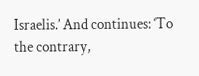Israelis.’ And continues: ‘To the contrary,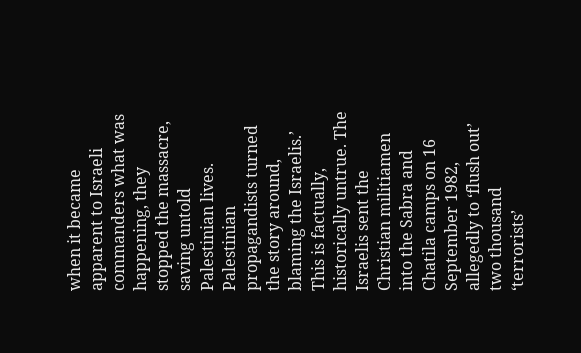when it became apparent to Israeli commanders what was happening, they stopped the massacre, saving untold Palestinian lives. Palestinian propagandists turned the story around, blaming the Israelis.’ This is factually, historically untrue. The Israelis sent the Christian militiamen into the Sabra and Chatila camps on 16 September 1982, allegedly to ‘flush out’ two thousand ‘terrorists’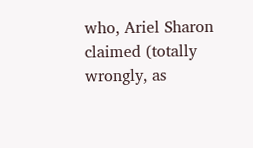who, Ariel Sharon claimed (totally wrongly, as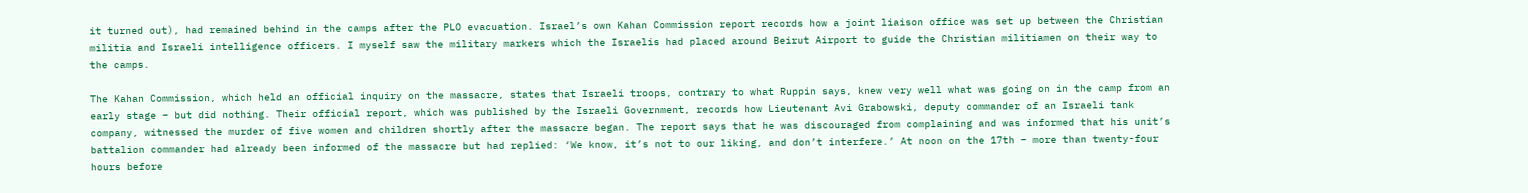it turned out), had remained behind in the camps after the PLO evacuation. Israel’s own Kahan Commission report records how a joint liaison office was set up between the Christian militia and Israeli intelligence officers. I myself saw the military markers which the Israelis had placed around Beirut Airport to guide the Christian militiamen on their way to the camps.

The Kahan Commission, which held an official inquiry on the massacre, states that Israeli troops, contrary to what Ruppin says, knew very well what was going on in the camp from an early stage – but did nothing. Their official report, which was published by the Israeli Government, records how Lieutenant Avi Grabowski, deputy commander of an Israeli tank company, witnessed the murder of five women and children shortly after the massacre began. The report says that he was discouraged from complaining and was informed that his unit’s battalion commander had already been informed of the massacre but had replied: ‘We know, it’s not to our liking, and don’t interfere.’ At noon on the 17th – more than twenty-four hours before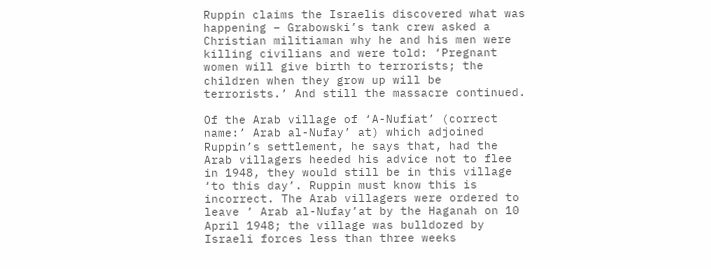Ruppin claims the Israelis discovered what was happening – Grabowski’s tank crew asked a Christian militiaman why he and his men were killing civilians and were told: ‘Pregnant women will give birth to terrorists; the children when they grow up will be terrorists.’ And still the massacre continued.

Of the Arab village of ‘A-Nufiat’ (correct name:’ Arab al-Nufay’ at) which adjoined Ruppin’s settlement, he says that, had the Arab villagers heeded his advice not to flee in 1948, they would still be in this village ‘to this day’. Ruppin must know this is incorrect. The Arab villagers were ordered to leave ’ Arab al-Nufay’at by the Haganah on 10 April 1948; the village was bulldozed by Israeli forces less than three weeks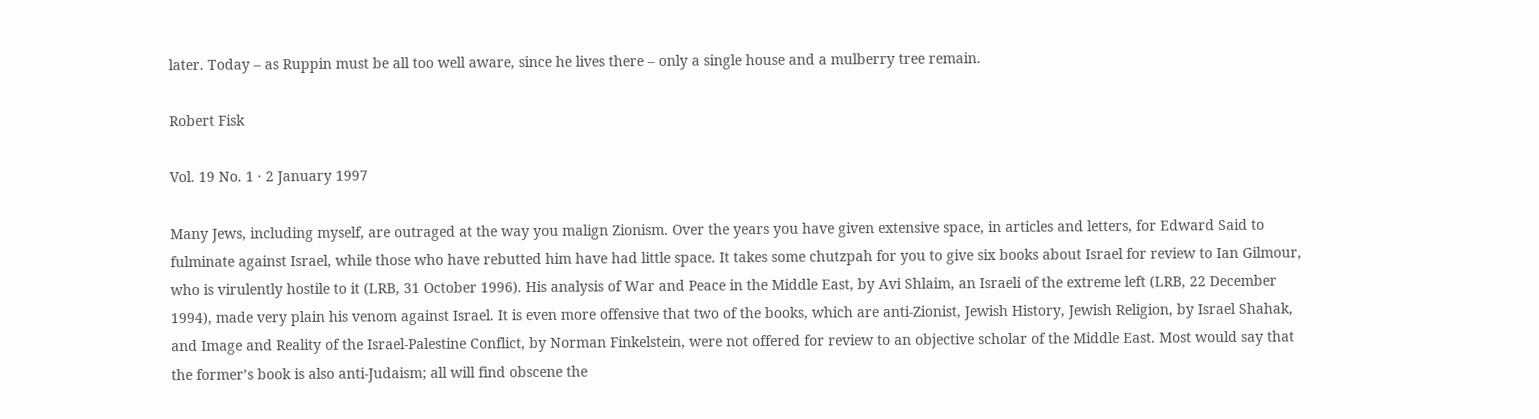later. Today – as Ruppin must be all too well aware, since he lives there – only a single house and a mulberry tree remain.

Robert Fisk

Vol. 19 No. 1 · 2 January 1997

Many Jews, including myself, are outraged at the way you malign Zionism. Over the years you have given extensive space, in articles and letters, for Edward Said to fulminate against Israel, while those who have rebutted him have had little space. It takes some chutzpah for you to give six books about Israel for review to Ian Gilmour, who is virulently hostile to it (LRB, 31 October 1996). His analysis of War and Peace in the Middle East, by Avi Shlaim, an Israeli of the extreme left (LRB, 22 December 1994), made very plain his venom against Israel. It is even more offensive that two of the books, which are anti-Zionist, Jewish History, Jewish Religion, by Israel Shahak, and Image and Reality of the Israel-Palestine Conflict, by Norman Finkelstein, were not offered for review to an objective scholar of the Middle East. Most would say that the former’s book is also anti-Judaism; all will find obscene the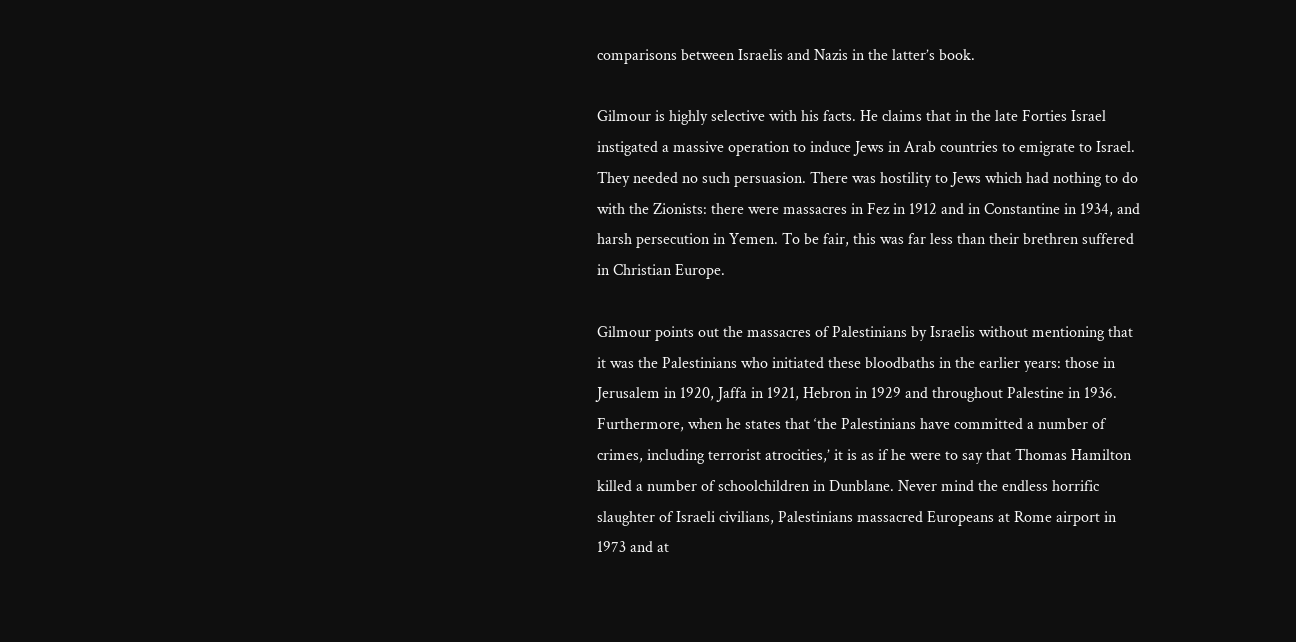comparisons between Israelis and Nazis in the latter’s book.

Gilmour is highly selective with his facts. He claims that in the late Forties Israel instigated a massive operation to induce Jews in Arab countries to emigrate to Israel. They needed no such persuasion. There was hostility to Jews which had nothing to do with the Zionists: there were massacres in Fez in 1912 and in Constantine in 1934, and harsh persecution in Yemen. To be fair, this was far less than their brethren suffered in Christian Europe.

Gilmour points out the massacres of Palestinians by Israelis without mentioning that it was the Palestinians who initiated these bloodbaths in the earlier years: those in Jerusalem in 1920, Jaffa in 1921, Hebron in 1929 and throughout Palestine in 1936. Furthermore, when he states that ‘the Palestinians have committed a number of crimes, including terrorist atrocities,’ it is as if he were to say that Thomas Hamilton killed a number of schoolchildren in Dunblane. Never mind the endless horrific slaughter of Israeli civilians, Palestinians massacred Europeans at Rome airport in 1973 and at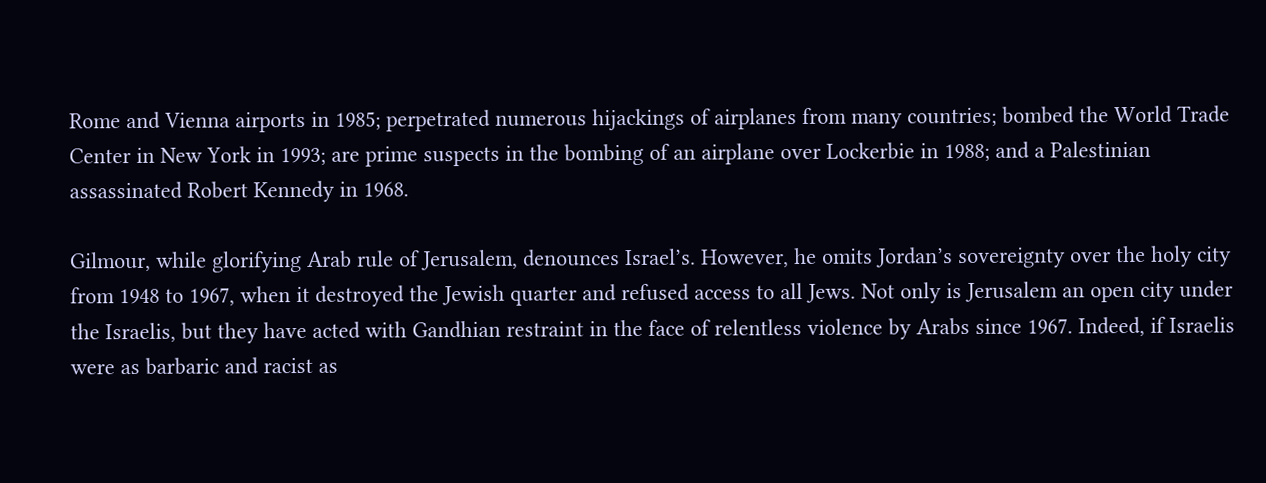Rome and Vienna airports in 1985; perpetrated numerous hijackings of airplanes from many countries; bombed the World Trade Center in New York in 1993; are prime suspects in the bombing of an airplane over Lockerbie in 1988; and a Palestinian assassinated Robert Kennedy in 1968.

Gilmour, while glorifying Arab rule of Jerusalem, denounces Israel’s. However, he omits Jordan’s sovereignty over the holy city from 1948 to 1967, when it destroyed the Jewish quarter and refused access to all Jews. Not only is Jerusalem an open city under the Israelis, but they have acted with Gandhian restraint in the face of relentless violence by Arabs since 1967. Indeed, if Israelis were as barbaric and racist as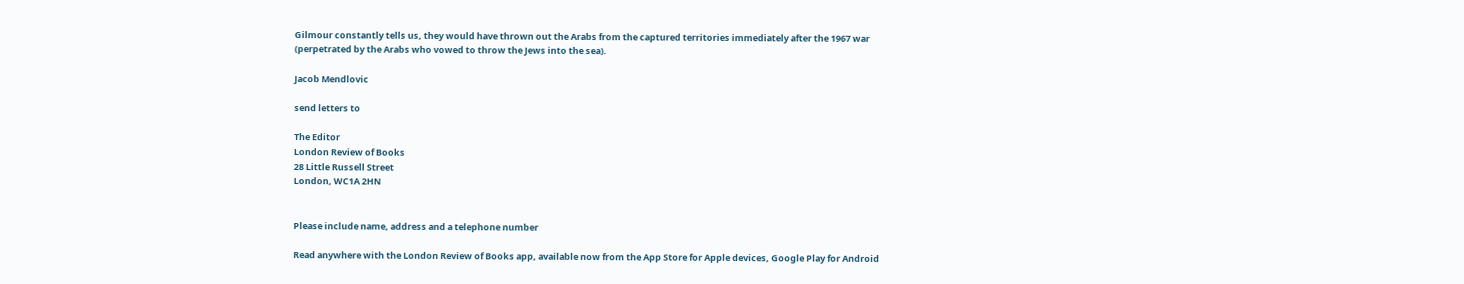Gilmour constantly tells us, they would have thrown out the Arabs from the captured territories immediately after the 1967 war (perpetrated by the Arabs who vowed to throw the Jews into the sea).

Jacob Mendlovic

send letters to

The Editor
London Review of Books
28 Little Russell Street
London, WC1A 2HN


Please include name, address and a telephone number

Read anywhere with the London Review of Books app, available now from the App Store for Apple devices, Google Play for Android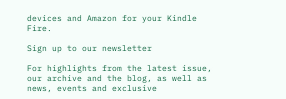devices and Amazon for your Kindle Fire.

Sign up to our newsletter

For highlights from the latest issue, our archive and the blog, as well as news, events and exclusive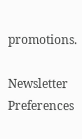promotions.

Newsletter Preferences